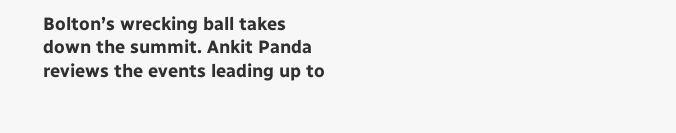Bolton’s wrecking ball takes down the summit. Ankit Panda reviews the events leading up to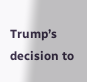Trump’s decision to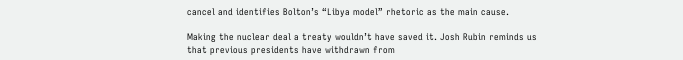cancel and identifies Bolton’s “Libya model” rhetoric as the main cause.

Making the nuclear deal a treaty wouldn’t have saved it. Josh Rubin reminds us that previous presidents have withdrawn from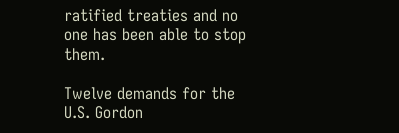ratified treaties and no one has been able to stop them.

Twelve demands for the U.S. Gordon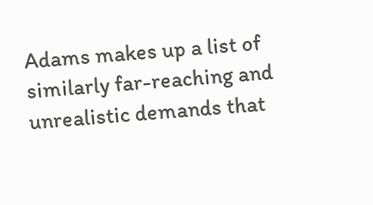Adams makes up a list of similarly far-reaching and unrealistic demands that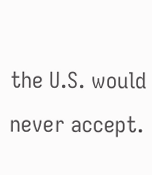the U.S. would never accept.